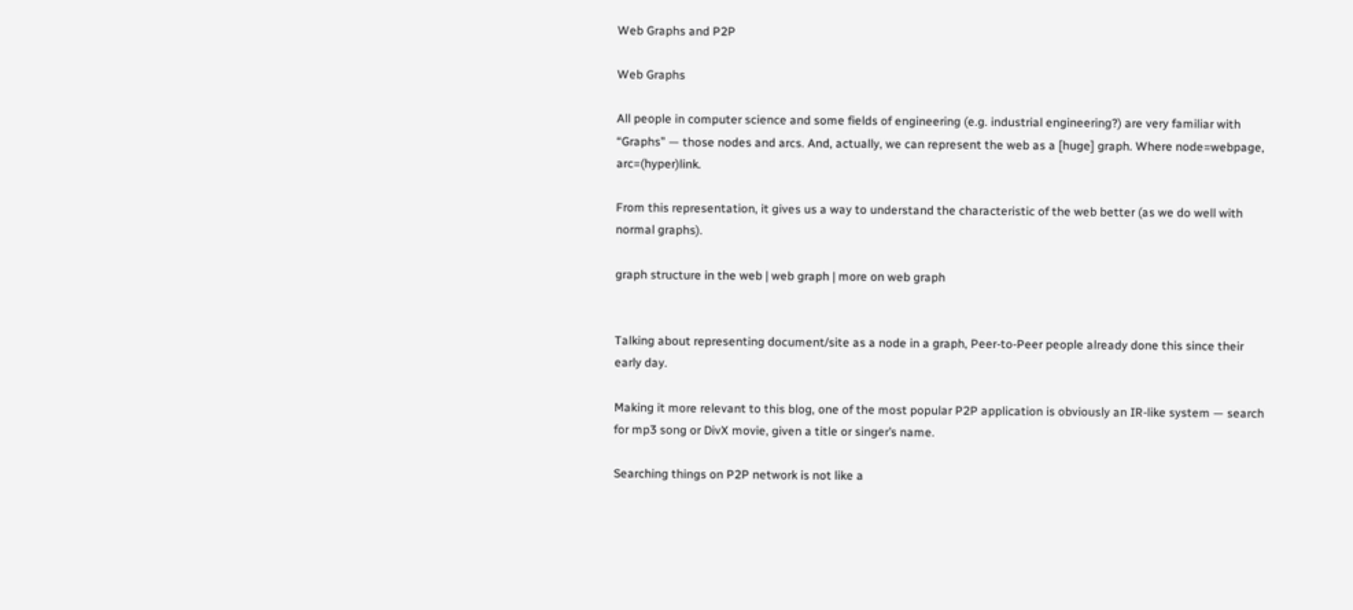Web Graphs and P2P

Web Graphs

All people in computer science and some fields of engineering (e.g. industrial engineering?) are very familiar with “Graphs” — those nodes and arcs. And, actually, we can represent the web as a [huge] graph. Where node=webpage, arc=(hyper)link.

From this representation, it gives us a way to understand the characteristic of the web better (as we do well with normal graphs).

graph structure in the web | web graph | more on web graph


Talking about representing document/site as a node in a graph, Peer-to-Peer people already done this since their early day.

Making it more relevant to this blog, one of the most popular P2P application is obviously an IR-like system — search for mp3 song or DivX movie, given a title or singer’s name.

Searching things on P2P network is not like a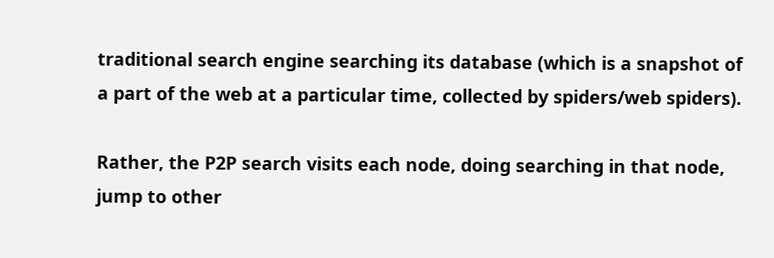traditional search engine searching its database (which is a snapshot of a part of the web at a particular time, collected by spiders/web spiders).

Rather, the P2P search visits each node, doing searching in that node, jump to other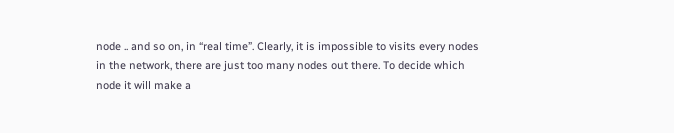node .. and so on, in “real time”. Clearly, it is impossible to visits every nodes in the network, there are just too many nodes out there. To decide which node it will make a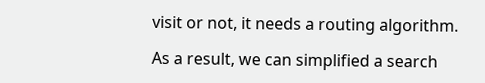visit or not, it needs a routing algorithm.

As a result, we can simplified a search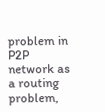problem in P2P network as a routing problem,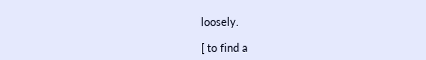loosely.

[ to find a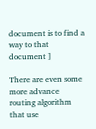document is to find a way to that document ]

There are even some more advance routing algorithm that use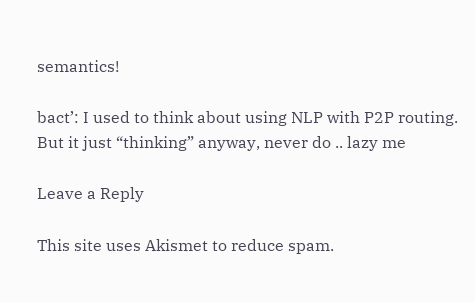semantics!

bact’: I used to think about using NLP with P2P routing. But it just “thinking” anyway, never do .. lazy me

Leave a Reply

This site uses Akismet to reduce spam.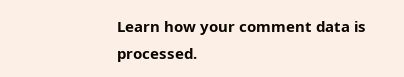Learn how your comment data is processed.